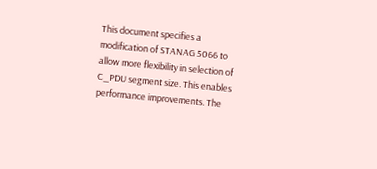This document specifies a modification of STANAG 5066 to allow more flexibility in selection of C_PDU segment size. This enables performance improvements. The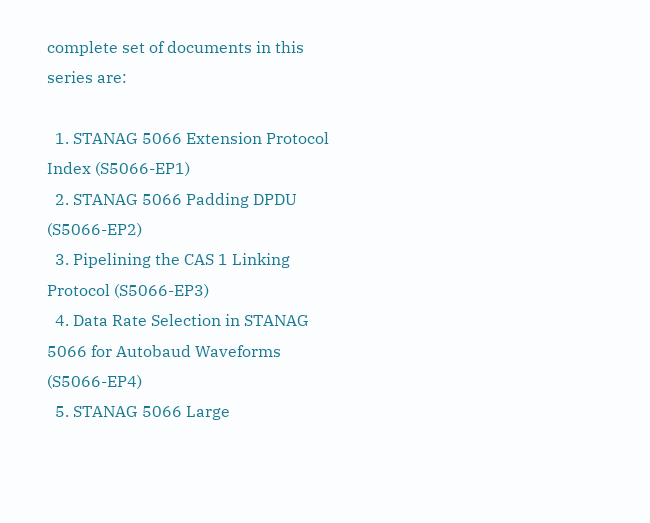complete set of documents in this series are:

  1. STANAG 5066 Extension Protocol Index (S5066-EP1)
  2. STANAG 5066 Padding DPDU (S5066-EP2)
  3. Pipelining the CAS 1 Linking Protocol (S5066-EP3)
  4. Data Rate Selection in STANAG 5066 for Autobaud Waveforms (S5066-EP4)
  5. STANAG 5066 Large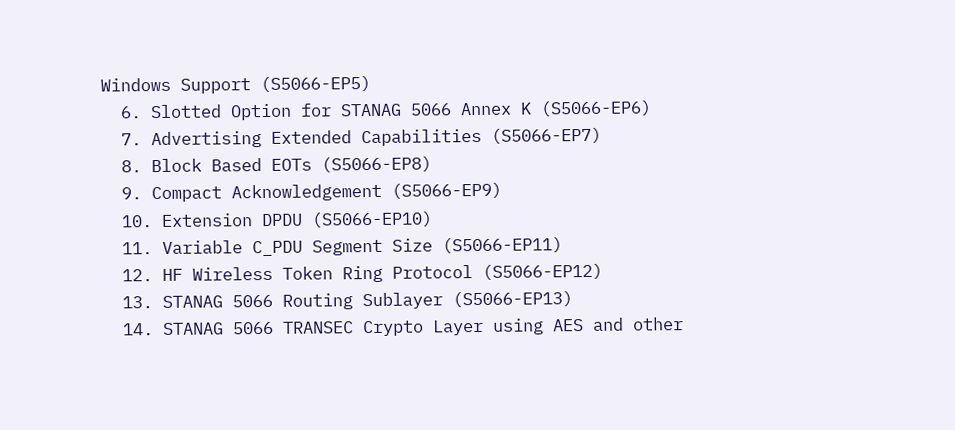Windows Support (S5066-EP5)
  6. Slotted Option for STANAG 5066 Annex K (S5066-EP6)
  7. Advertising Extended Capabilities (S5066-EP7)
  8. Block Based EOTs (S5066-EP8)
  9. Compact Acknowledgement (S5066-EP9)
  10. Extension DPDU (S5066-EP10)
  11. Variable C_PDU Segment Size (S5066-EP11)
  12. HF Wireless Token Ring Protocol (S5066-EP12)
  13. STANAG 5066 Routing Sublayer (S5066-EP13)
  14. STANAG 5066 TRANSEC Crypto Layer using AES and other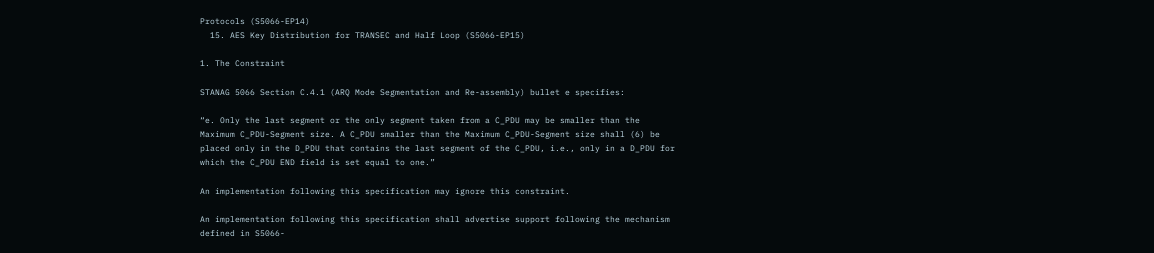Protocols (S5066-EP14)
  15. AES Key Distribution for TRANSEC and Half Loop (S5066-EP15)

1. The Constraint

STANAG 5066 Section C.4.1 (ARQ Mode Segmentation and Re-assembly) bullet e specifies:

“e. Only the last segment or the only segment taken from a C_PDU may be smaller than the Maximum C_PDU-Segment size. A C_PDU smaller than the Maximum C_PDU-Segment size shall (6) be placed only in the D_PDU that contains the last segment of the C_PDU, i.e., only in a D_PDU for which the C_PDU END field is set equal to one.”

An implementation following this specification may ignore this constraint.

An implementation following this specification shall advertise support following the mechanism defined in S5066-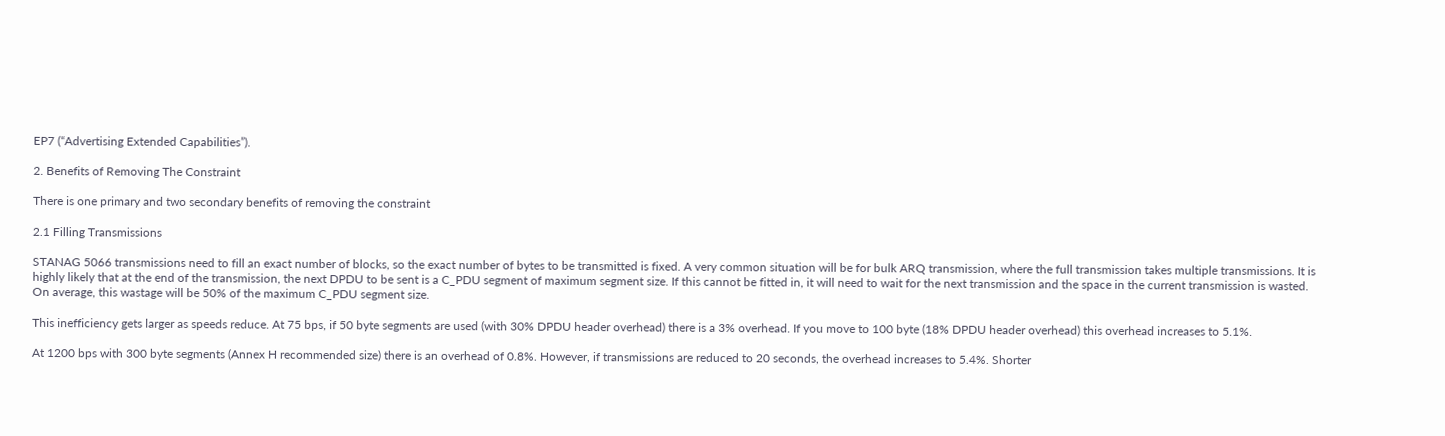EP7 (“Advertising Extended Capabilities”).

2. Benefits of Removing The Constraint

There is one primary and two secondary benefits of removing the constraint

2.1 Filling Transmissions

STANAG 5066 transmissions need to fill an exact number of blocks, so the exact number of bytes to be transmitted is fixed. A very common situation will be for bulk ARQ transmission, where the full transmission takes multiple transmissions. It is highly likely that at the end of the transmission, the next DPDU to be sent is a C_PDU segment of maximum segment size. If this cannot be fitted in, it will need to wait for the next transmission and the space in the current transmission is wasted. On average, this wastage will be 50% of the maximum C_PDU segment size.

This inefficiency gets larger as speeds reduce. At 75 bps, if 50 byte segments are used (with 30% DPDU header overhead) there is a 3% overhead. If you move to 100 byte (18% DPDU header overhead) this overhead increases to 5.1%.

At 1200 bps with 300 byte segments (Annex H recommended size) there is an overhead of 0.8%. However, if transmissions are reduced to 20 seconds, the overhead increases to 5.4%. Shorter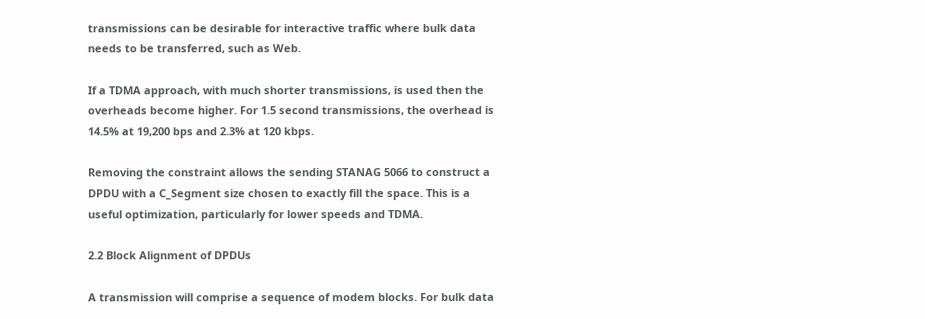transmissions can be desirable for interactive traffic where bulk data needs to be transferred, such as Web.

If a TDMA approach, with much shorter transmissions, is used then the overheads become higher. For 1.5 second transmissions, the overhead is 14.5% at 19,200 bps and 2.3% at 120 kbps.

Removing the constraint allows the sending STANAG 5066 to construct a DPDU with a C_Segment size chosen to exactly fill the space. This is a useful optimization, particularly for lower speeds and TDMA.

2.2 Block Alignment of DPDUs

A transmission will comprise a sequence of modem blocks. For bulk data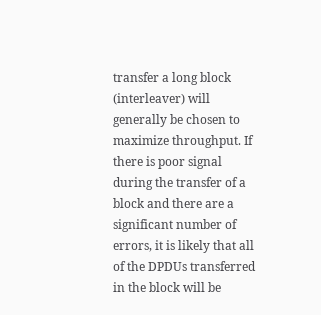transfer a long block (interleaver) will generally be chosen to maximize throughput. If there is poor signal during the transfer of a block and there are a significant number of errors, it is likely that all of the DPDUs transferred in the block will be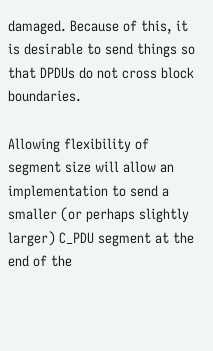damaged. Because of this, it is desirable to send things so that DPDUs do not cross block boundaries.

Allowing flexibility of segment size will allow an implementation to send a smaller (or perhaps slightly larger) C_PDU segment at the end of the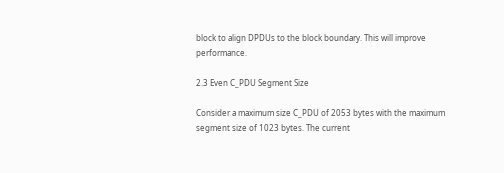block to align DPDUs to the block boundary. This will improve performance.

2.3 Even C_PDU Segment Size

Consider a maximum size C_PDU of 2053 bytes with the maximum segment size of 1023 bytes. The current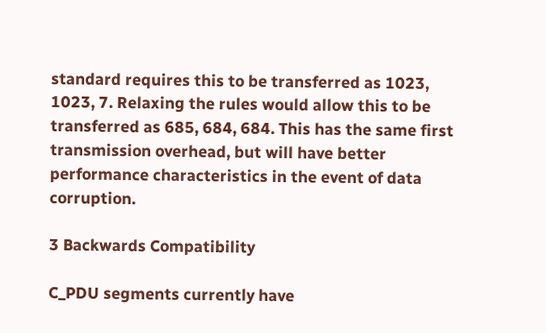standard requires this to be transferred as 1023, 1023, 7. Relaxing the rules would allow this to be transferred as 685, 684, 684. This has the same first transmission overhead, but will have better performance characteristics in the event of data corruption.

3 Backwards Compatibility

C_PDU segments currently have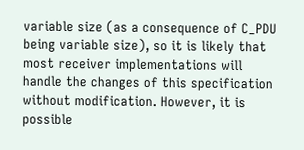variable size (as a consequence of C_PDU being variable size), so it is likely that most receiver implementations will handle the changes of this specification without modification. However, it is possible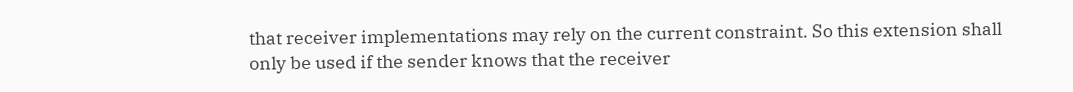that receiver implementations may rely on the current constraint. So this extension shall only be used if the sender knows that the receiver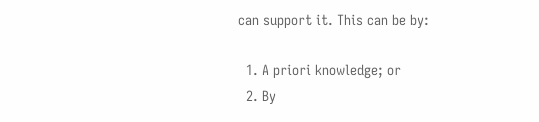can support it. This can be by:

  1. A priori knowledge; or
  2. By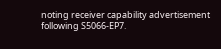noting receiver capability advertisement following S5066-EP7.